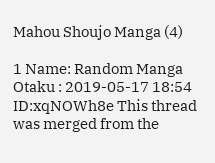Mahou Shoujo Manga (4)

1 Name: Random Manga Otaku : 2019-05-17 18:54 ID:xqNOWh8e This thread was merged from the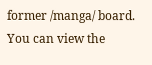former /manga/ board. You can view the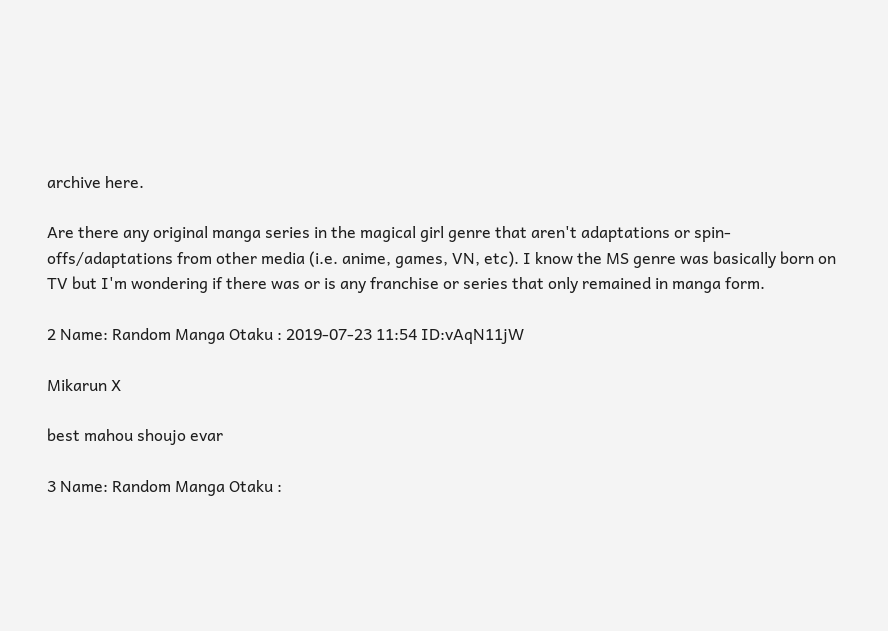archive here.

Are there any original manga series in the magical girl genre that aren't adaptations or spin-offs/adaptations from other media (i.e. anime, games, VN, etc). I know the MS genre was basically born on TV but I'm wondering if there was or is any franchise or series that only remained in manga form.

2 Name: Random Manga Otaku : 2019-07-23 11:54 ID:vAqN11jW

Mikarun X

best mahou shoujo evar

3 Name: Random Manga Otaku :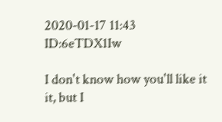2020-01-17 11:43 ID:6eTDX1Iw

I don't know how you'll like it it, but I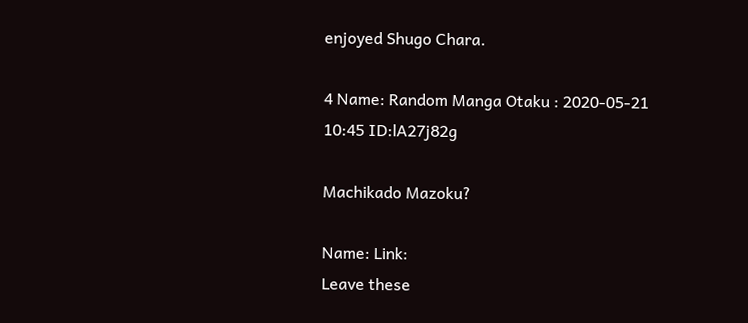enjoyed Shugo Chara.

4 Name: Random Manga Otaku : 2020-05-21 10:45 ID:lA27j82g

Machikado Mazoku?

Name: Link:
Leave these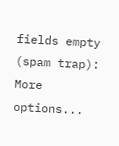fields empty (spam trap):
More options...